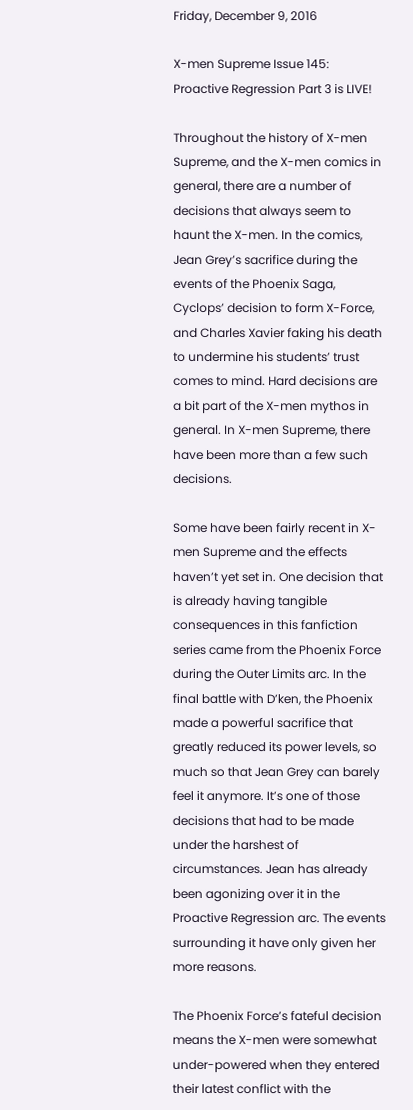Friday, December 9, 2016

X-men Supreme Issue 145: Proactive Regression Part 3 is LIVE!

Throughout the history of X-men Supreme, and the X-men comics in general, there are a number of decisions that always seem to haunt the X-men. In the comics, Jean Grey’s sacrifice during the events of the Phoenix Saga, Cyclops’ decision to form X-Force, and Charles Xavier faking his death to undermine his students’ trust comes to mind. Hard decisions are a bit part of the X-men mythos in general. In X-men Supreme, there have been more than a few such decisions.

Some have been fairly recent in X-men Supreme and the effects haven’t yet set in. One decision that is already having tangible consequences in this fanfiction series came from the Phoenix Force during the Outer Limits arc. In the final battle with D’ken, the Phoenix made a powerful sacrifice that greatly reduced its power levels, so much so that Jean Grey can barely feel it anymore. It’s one of those decisions that had to be made under the harshest of circumstances. Jean has already been agonizing over it in the Proactive Regression arc. The events surrounding it have only given her more reasons.

The Phoenix Force’s fateful decision means the X-men were somewhat under-powered when they entered their latest conflict with the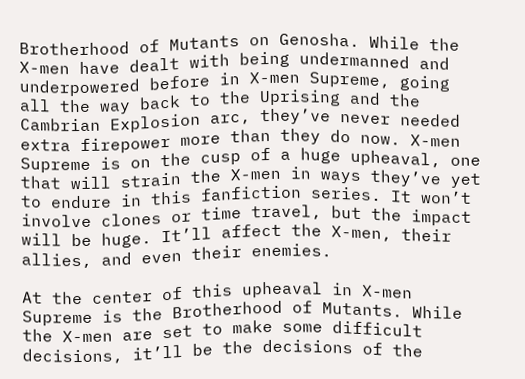Brotherhood of Mutants on Genosha. While the X-men have dealt with being undermanned and underpowered before in X-men Supreme, going all the way back to the Uprising and the Cambrian Explosion arc, they’ve never needed extra firepower more than they do now. X-men Supreme is on the cusp of a huge upheaval, one that will strain the X-men in ways they’ve yet to endure in this fanfiction series. It won’t involve clones or time travel, but the impact will be huge. It’ll affect the X-men, their allies, and even their enemies.

At the center of this upheaval in X-men Supreme is the Brotherhood of Mutants. While the X-men are set to make some difficult decisions, it’ll be the decisions of the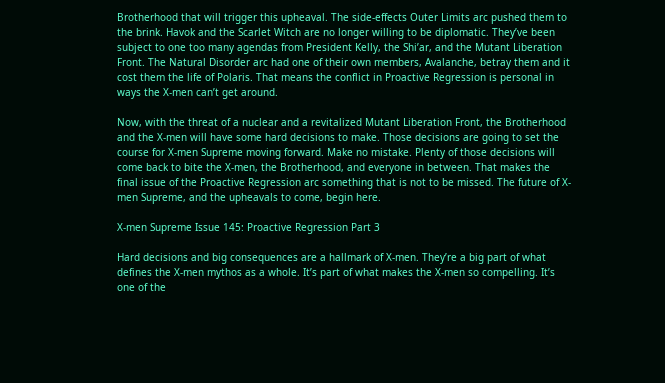Brotherhood that will trigger this upheaval. The side-effects Outer Limits arc pushed them to the brink. Havok and the Scarlet Witch are no longer willing to be diplomatic. They’ve been subject to one too many agendas from President Kelly, the Shi’ar, and the Mutant Liberation Front. The Natural Disorder arc had one of their own members, Avalanche, betray them and it cost them the life of Polaris. That means the conflict in Proactive Regression is personal in ways the X-men can’t get around.

Now, with the threat of a nuclear and a revitalized Mutant Liberation Front, the Brotherhood and the X-men will have some hard decisions to make. Those decisions are going to set the course for X-men Supreme moving forward. Make no mistake. Plenty of those decisions will come back to bite the X-men, the Brotherhood, and everyone in between. That makes the final issue of the Proactive Regression arc something that is not to be missed. The future of X-men Supreme, and the upheavals to come, begin here.

X-men Supreme Issue 145: Proactive Regression Part 3

Hard decisions and big consequences are a hallmark of X-men. They’re a big part of what defines the X-men mythos as a whole. It’s part of what makes the X-men so compelling. It’s one of the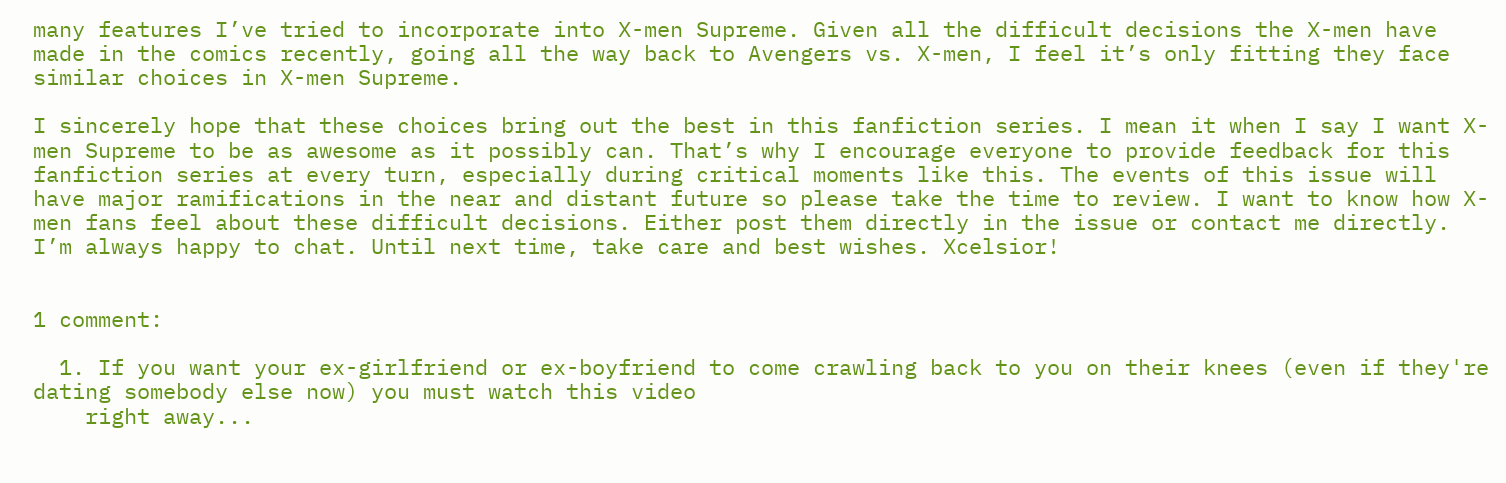many features I’ve tried to incorporate into X-men Supreme. Given all the difficult decisions the X-men have made in the comics recently, going all the way back to Avengers vs. X-men, I feel it’s only fitting they face similar choices in X-men Supreme.

I sincerely hope that these choices bring out the best in this fanfiction series. I mean it when I say I want X-men Supreme to be as awesome as it possibly can. That’s why I encourage everyone to provide feedback for this fanfiction series at every turn, especially during critical moments like this. The events of this issue will have major ramifications in the near and distant future so please take the time to review. I want to know how X-men fans feel about these difficult decisions. Either post them directly in the issue or contact me directly. I’m always happy to chat. Until next time, take care and best wishes. Xcelsior!


1 comment:

  1. If you want your ex-girlfriend or ex-boyfriend to come crawling back to you on their knees (even if they're dating somebody else now) you must watch this video
    right away...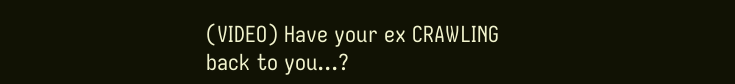(VIDEO) Have your ex CRAWLING back to you...?